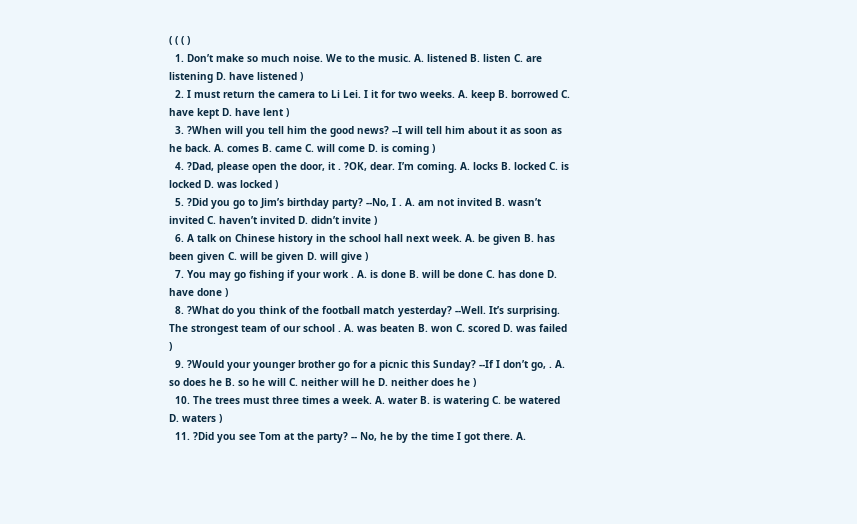( ( ( )
  1. Don’t make so much noise. We to the music. A. listened B. listen C. are listening D. have listened )
  2. I must return the camera to Li Lei. I it for two weeks. A. keep B. borrowed C. have kept D. have lent )
  3. ?When will you tell him the good news? --I will tell him about it as soon as he back. A. comes B. came C. will come D. is coming )
  4. ?Dad, please open the door, it . ?OK, dear. I’m coming. A. locks B. locked C. is locked D. was locked )
  5. ?Did you go to Jim’s birthday party? --No, I . A. am not invited B. wasn’t invited C. haven’t invited D. didn’t invite )
  6. A talk on Chinese history in the school hall next week. A. be given B. has been given C. will be given D. will give )
  7. You may go fishing if your work . A. is done B. will be done C. has done D. have done )
  8. ?What do you think of the football match yesterday? --Well. It’s surprising. The strongest team of our school . A. was beaten B. won C. scored D. was failed )
  9. ?Would your younger brother go for a picnic this Sunday? --If I don’t go, . A. so does he B. so he will C. neither will he D. neither does he )
  10. The trees must three times a week. A. water B. is watering C. be watered D. waters )
  11. ?Did you see Tom at the party? -- No, he by the time I got there. A.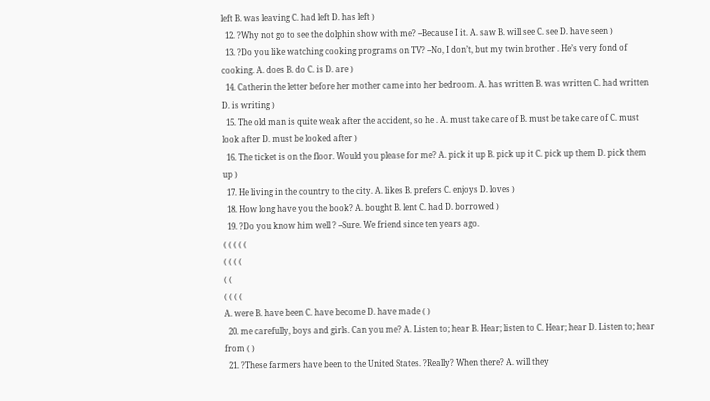left B. was leaving C. had left D. has left )
  12. ?Why not go to see the dolphin show with me? --Because I it. A. saw B. will see C. see D. have seen )
  13. ?Do you like watching cooking programs on TV? --No, I don’t, but my twin brother . He’s very fond of cooking. A. does B. do C. is D. are )
  14. Catherin the letter before her mother came into her bedroom. A. has written B. was written C. had written D. is writing )
  15. The old man is quite weak after the accident, so he . A. must take care of B. must be take care of C. must look after D. must be looked after )
  16. The ticket is on the floor. Would you please for me? A. pick it up B. pick up it C. pick up them D. pick them up )
  17. He living in the country to the city. A. likes B. prefers C. enjoys D. loves )
  18. How long have you the book? A. bought B. lent C. had D. borrowed )
  19. ?Do you know him well ? --Sure. We friend since ten years ago.
( ( ( ( (
( ( ( (
( (
( ( ( (
A. were B. have been C. have become D. have made ( )
  20. me carefully, boys and girls. Can you me? A. Listen to; hear B. Hear; listen to C. Hear; hear D. Listen to; hear from ( )
  21. ?These farmers have been to the United States. ?Really? When there? A. will they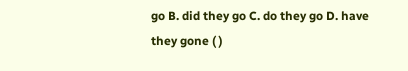go B. did they go C. do they go D. have they gone ( )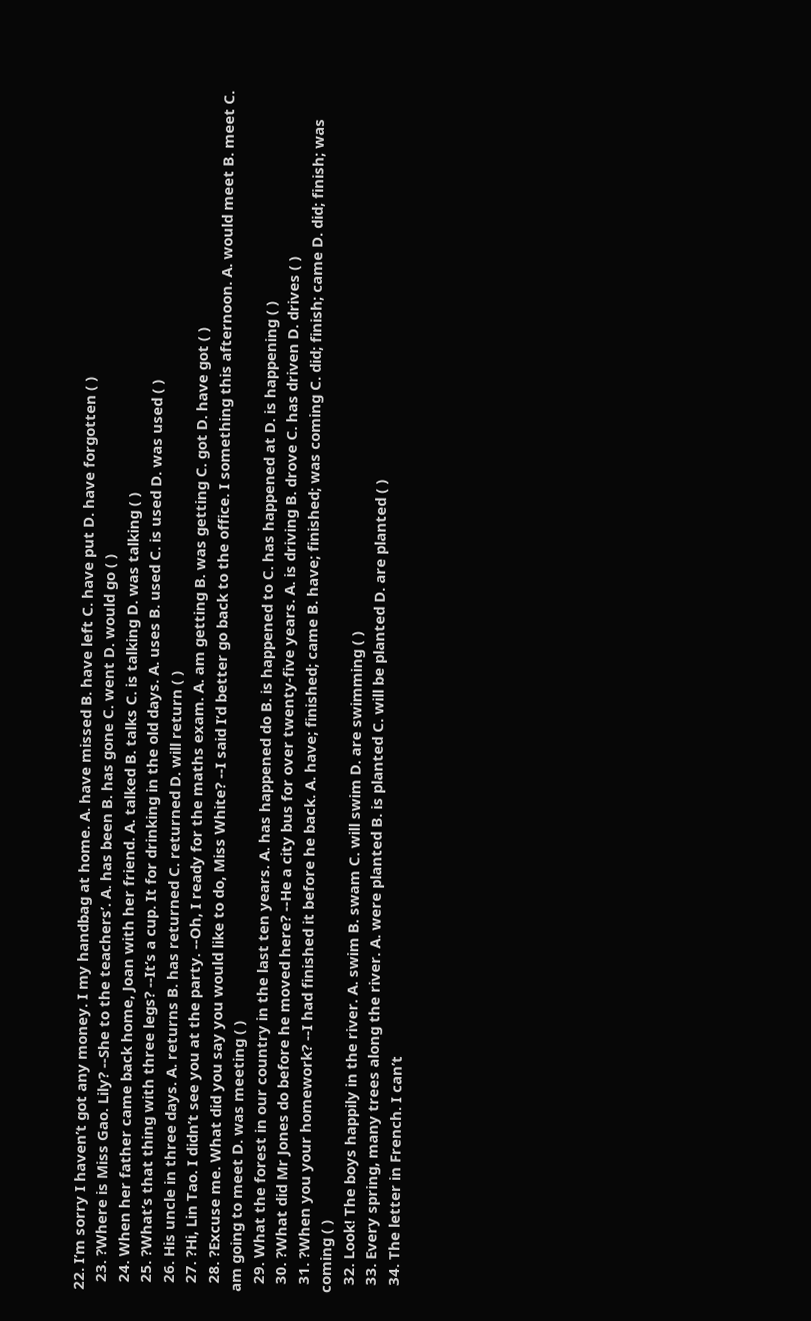22. I’m sorry I haven’t got any money. I my handbag at home. A. have missed B. have left C. have put D. have forgotten ( )
  23. ?Where is Miss Gao. Lily? --She to the teachers’. A. has been B. has gone C. went D. would go ( )
  24. When her father came back home, Joan with her friend. A. talked B. talks C. is talking D. was talking ( )
  25. ?What’s that thing with three legs? --It’s a cup. It for drinking in the old days. A. uses B. used C. is used D. was used ( )
  26. His uncle in three days. A. returns B. has returned C. returned D. will return ( )
  27. ?Hi, Lin Tao. I didn’t see you at the party. --Oh, I ready for the maths exam. A. am getting B. was getting C. got D. have got ( )
  28. ?Excuse me. What did you say you would like to do, Miss White? --I said I’d better go back to the office. I something this afternoon. A. would meet B. meet C. am going to meet D. was meeting ( )
  29. What the forest in our country in the last ten years. A. has happened do B. is happened to C. has happened at D. is happening ( )
  30. ?What did Mr Jones do before he moved here? --He a city bus for over twenty-five years. A. is driving B. drove C. has driven D. drives ( )
  31. ?When you your homework? --I had finished it before he back. A. have; finished; came B. have; finished; was coming C. did; finish; came D. did; finish; was coming ( )
  32. Look! The boys happily in the river. A. swim B. swam C. will swim D. are swimming ( )
  33. Every spring, many trees along the river. A. were planted B. is planted C. will be planted D. are planted ( )
  34. The letter in French. I can’t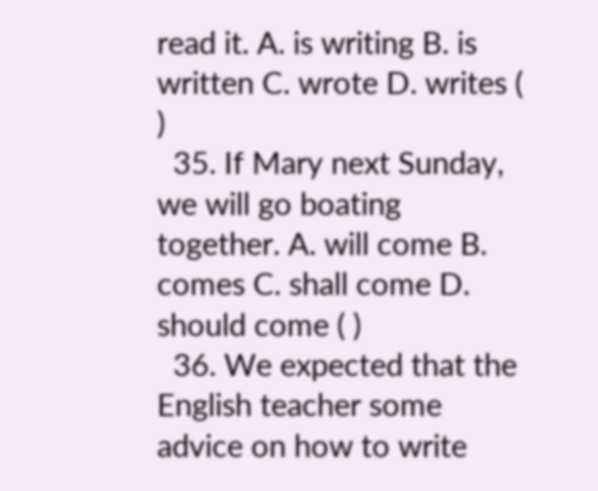read it. A. is writing B. is written C. wrote D. writes ( )
  35. If Mary next Sunday, we will go boating together. A. will come B. comes C. shall come D. should come ( )
  36. We expected that the English teacher some advice on how to write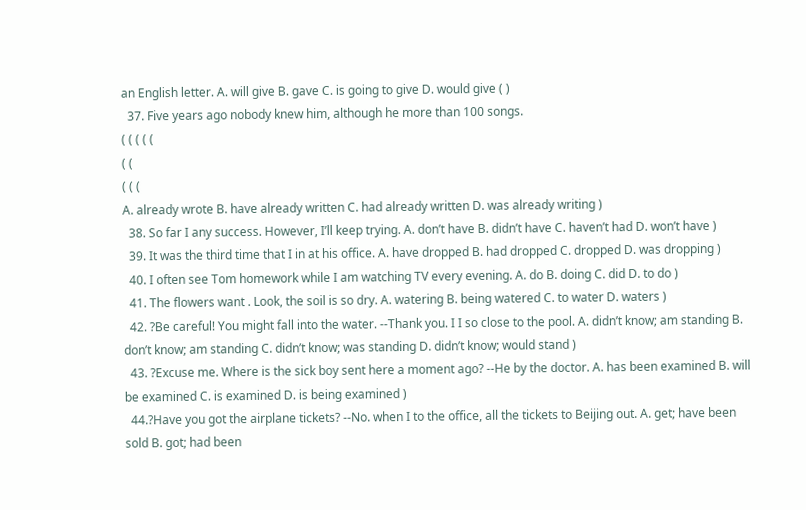an English letter. A. will give B. gave C. is going to give D. would give ( )
  37. Five years ago nobody knew him, although he more than 100 songs.
( ( ( ( (
( (
( ( (
A. already wrote B. have already written C. had already written D. was already writing )
  38. So far I any success. However, I’ll keep trying. A. don’t have B. didn’t have C. haven’t had D. won’t have )
  39. It was the third time that I in at his office. A. have dropped B. had dropped C. dropped D. was dropping )
  40. I often see Tom homework while I am watching TV every evening. A. do B. doing C. did D. to do )
  41. The flowers want . Look, the soil is so dry. A. watering B. being watered C. to water D. waters )
  42. ?Be careful! You might fall into the water. --Thank you. I I so close to the pool. A. didn’t know; am standing B. don’t know; am standing C. didn’t know; was standing D. didn’t know; would stand )
  43. ?Excuse me. Where is the sick boy sent here a moment ago? --He by the doctor. A. has been examined B. will be examined C. is examined D. is being examined )
  44.?Have you got the airplane tickets? --No. when I to the office, all the tickets to Beijing out. A. get; have been sold B. got; had been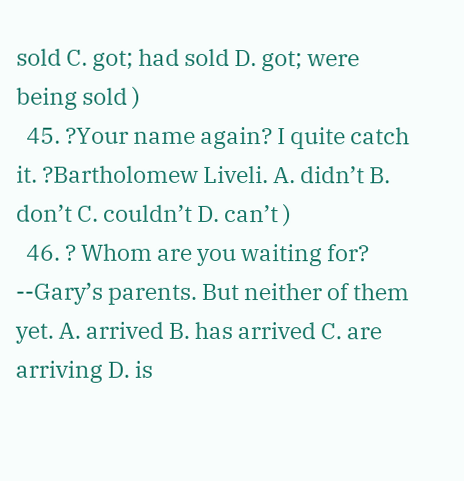sold C. got; had sold D. got; were being sold )
  45. ?Your name again? I quite catch it. ?Bartholomew Liveli. A. didn’t B. don’t C. couldn’t D. can’t )
  46. ? Whom are you waiting for? --Gary’s parents. But neither of them yet. A. arrived B. has arrived C. are arriving D. is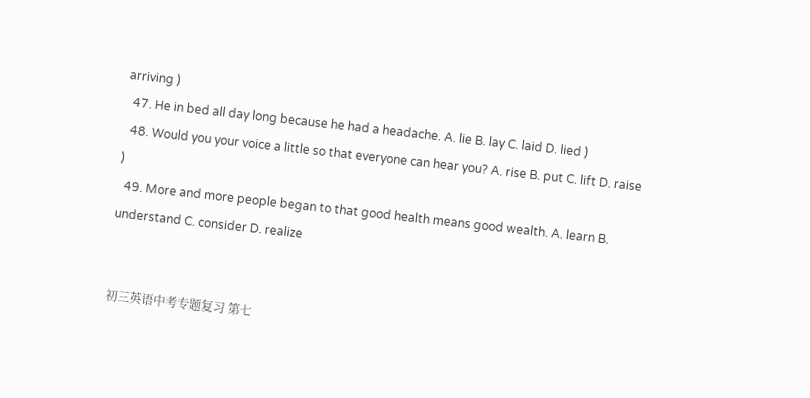arriving )
  47. He in bed all day long because he had a headache. A. lie B. lay C. laid D. lied )
  48. Would you your voice a little so that everyone can hear you? A. rise B. put C. lift D. raise )
  49. More and more people began to that good health means good wealth. A. learn B. understand C. consider D. realize


初三英语中考专题复习 第七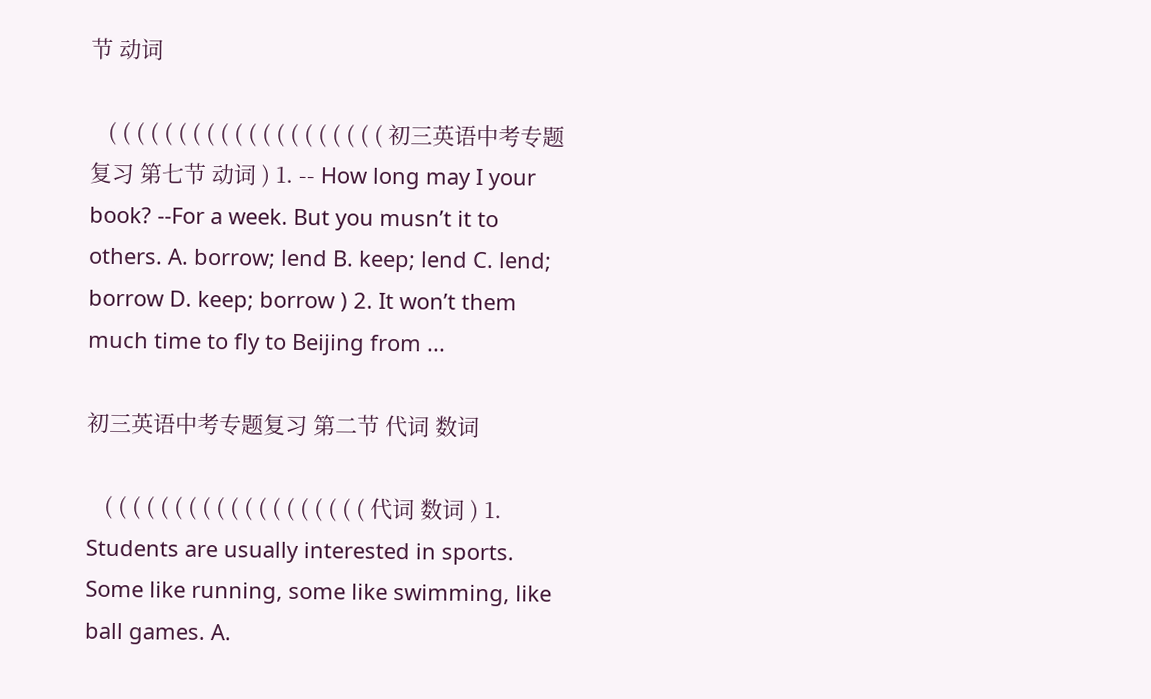节 动词

   ( ( ( ( ( ( ( ( ( ( ( ( ( ( ( ( ( ( ( ( 初三英语中考专题复习 第七节 动词 ) 1. -- How long may I your book? --For a week. But you musn’t it to others. A. borrow; lend B. keep; lend C. lend; borrow D. keep; borrow ) 2. It won’t them much time to fly to Beijing from ...

初三英语中考专题复习 第二节 代词 数词

   ( ( ( ( ( ( ( ( ( ( ( ( ( ( ( ( ( ( ( 代词 数词 ) 1. Students are usually interested in sports. Some like running, some like swimming, like ball games. A.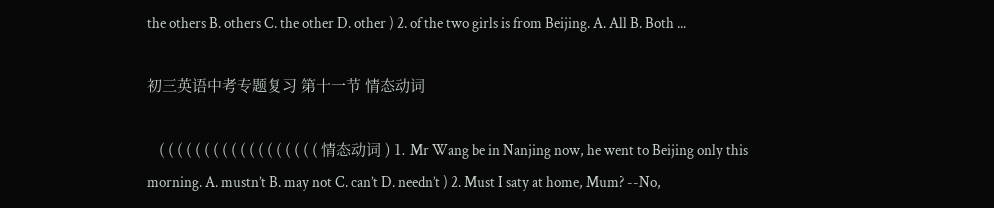the others B. others C. the other D. other ) 2. of the two girls is from Beijing. A. All B. Both ...

初三英语中考专题复习 第十一节 情态动词

   ( ( ( ( ( ( ( ( ( ( ( ( ( ( ( ( ( ( 情态动词 ) 1. Mr Wang be in Nanjing now, he went to Beijing only this morning. A. mustn’t B. may not C. can’t D. needn’t ) 2. Must I saty at home, Mum? --No,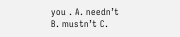you . A. needn’t B. mustn’t C.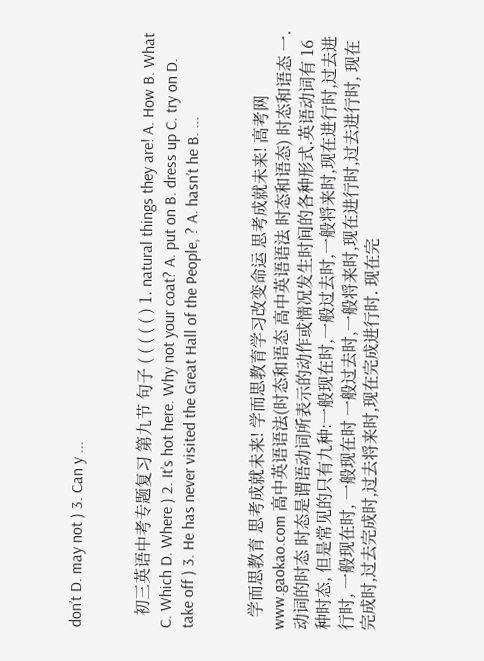don’t D. may not ) 3. Can y ...


   初三英语中考专题复习 第九节 句子 ( ( ( ( ( ) 1. natural things they are! A. How B. What C. Which D. Where ) 2. It’s hot here. Why not your coat? A. put on B. dress up C. try on D. take off ) 3. He has never visited the Great Hall of the People, ? A. hasn’t he B. ...


   学而思教育 思考成就未来! 学而思教育学习改变命运 思考成就未来! 高考网 www.gaokao.com 高中英语语法(时态和语态 高中英语语法 时态和语态) 时态和语态 一. 动词的时态 时态是谓语动词所表示的动作或情况发生时间的各种形式.英语动词有 16 种时态, 但是常见的只有九种:一般现在时,一般过去时,一般将来时,现在进行时,过去进行时, 一般现在时, 一般现在时 一般过去时,一般将来时,现在进行时,过去进行时, 现在完成时,过去完成时,过去将来时,现在完成进行时. 现在完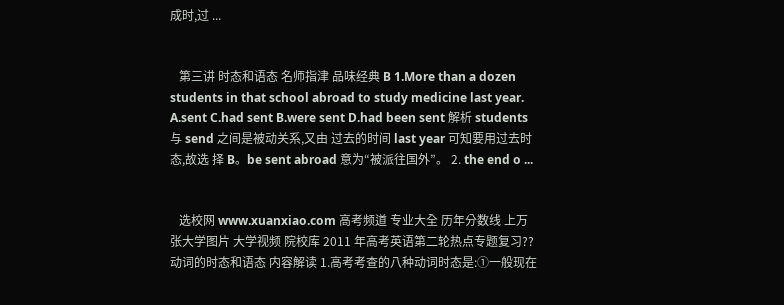成时,过 ...


   第三讲 时态和语态 名师指津 品味经典 B 1.More than a dozen students in that school abroad to study medicine last year. A.sent C.had sent B.were sent D.had been sent 解析 students 与 send 之间是被动关系,又由 过去的时间 last year 可知要用过去时态,故选 择 B。be sent abroad 意为“被派往国外”。 2. the end o ...


   选校网 www.xuanxiao.com 高考频道 专业大全 历年分数线 上万张大学图片 大学视频 院校库 2011 年高考英语第二轮热点专题复习??动词的时态和语态 内容解读 1.高考考查的八种动词时态是:①一般现在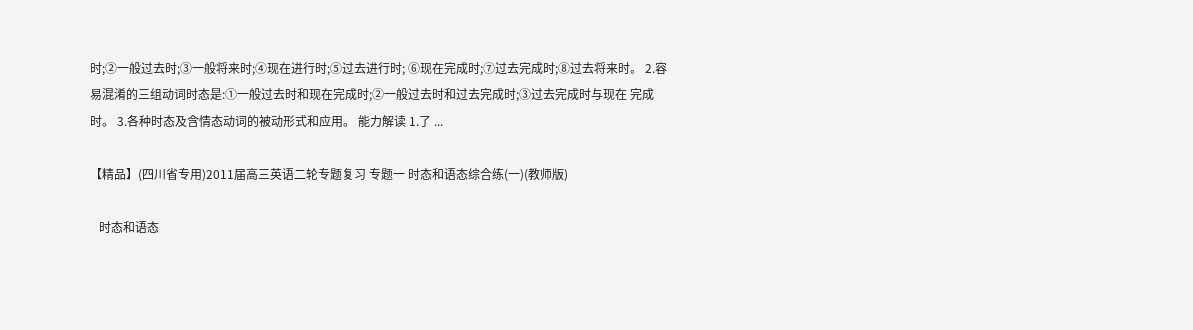时;②一般过去时;③一般将来时;④现在进行时;⑤过去进行时; ⑥现在完成时;⑦过去完成时;⑧过去将来时。 2.容易混淆的三组动词时态是:①一般过去时和现在完成时;②一般过去时和过去完成时;③过去完成时与现在 完成时。 3.各种时态及含情态动词的被动形式和应用。 能力解读 1.了 ...

【精品】(四川省专用)2011届高三英语二轮专题复习 专题一 时态和语态综合练(一)(教师版)

   时态和语态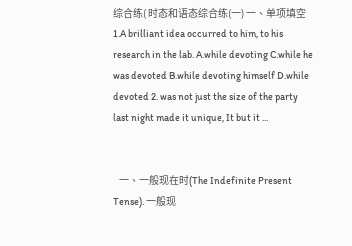综合练( 时态和语态综合练(一) 一、单项填空 1.A brilliant idea occurred to him, to his research in the lab. A.while devoting C.while he was devoted B.while devoting himself D.while devoted 2. was not just the size of the party last night made it unique, It but it ...


   一、一般现在时(The Indefinite Present Tense). 一般现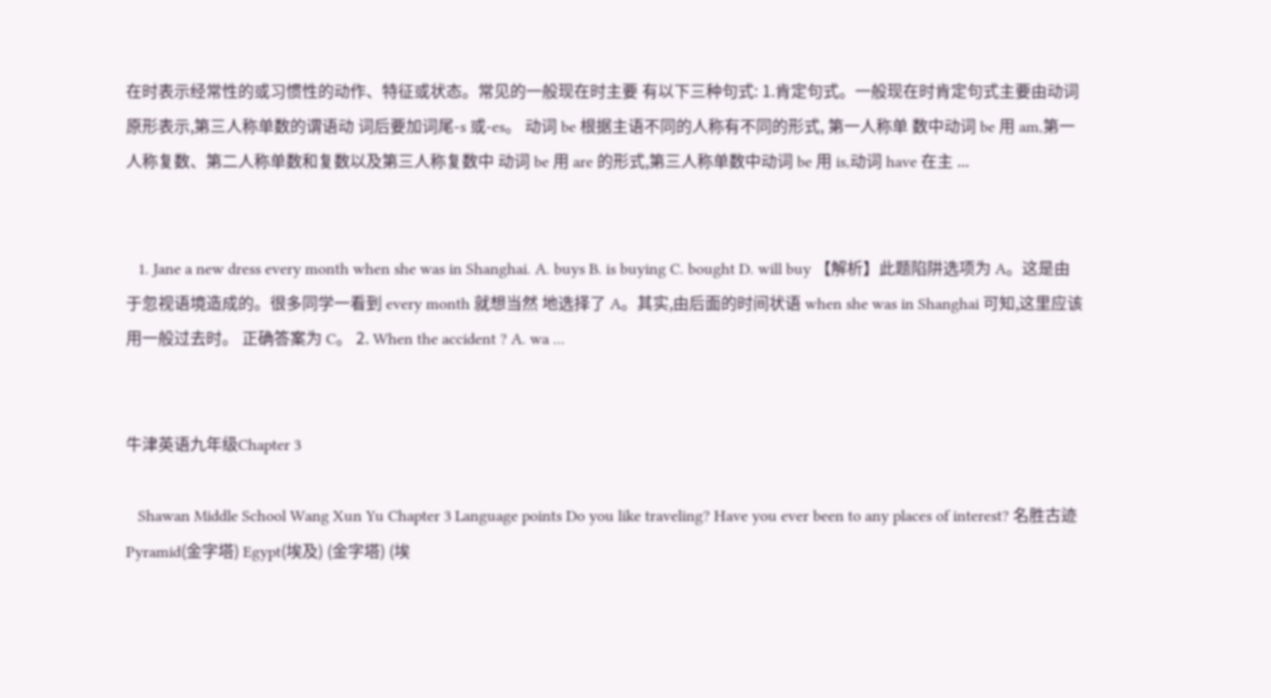在时表示经常性的或习惯性的动作、特征或状态。常见的一般现在时主要 有以下三种句式: 1.肯定句式。一般现在时肯定句式主要由动词原形表示,第三人称单数的谓语动 词后要加词尾-s 或-es。 动词 be 根据主语不同的人称有不同的形式, 第一人称单 数中动词 be 用 am,第一人称复数、第二人称单数和复数以及第三人称复数中 动词 be 用 are 的形式,第三人称单数中动词 be 用 is,动词 have 在主 ...


   1. Jane a new dress every month when she was in Shanghai. A. buys B. is buying C. bought D. will buy 【解析】此题陷阱选项为 A。这是由于忽视语境造成的。很多同学一看到 every month 就想当然 地选择了 A。其实,由后面的时间状语 when she was in Shanghai 可知,这里应该用一般过去时。 正确答案为 C。 2. When the accident ? A. wa ...


牛津英语九年级Chapter 3

   Shawan Middle School Wang Xun Yu Chapter 3 Language points Do you like traveling? Have you ever been to any places of interest? 名胜古迹 Pyramid(金字塔) Egypt(埃及) (金字塔) (埃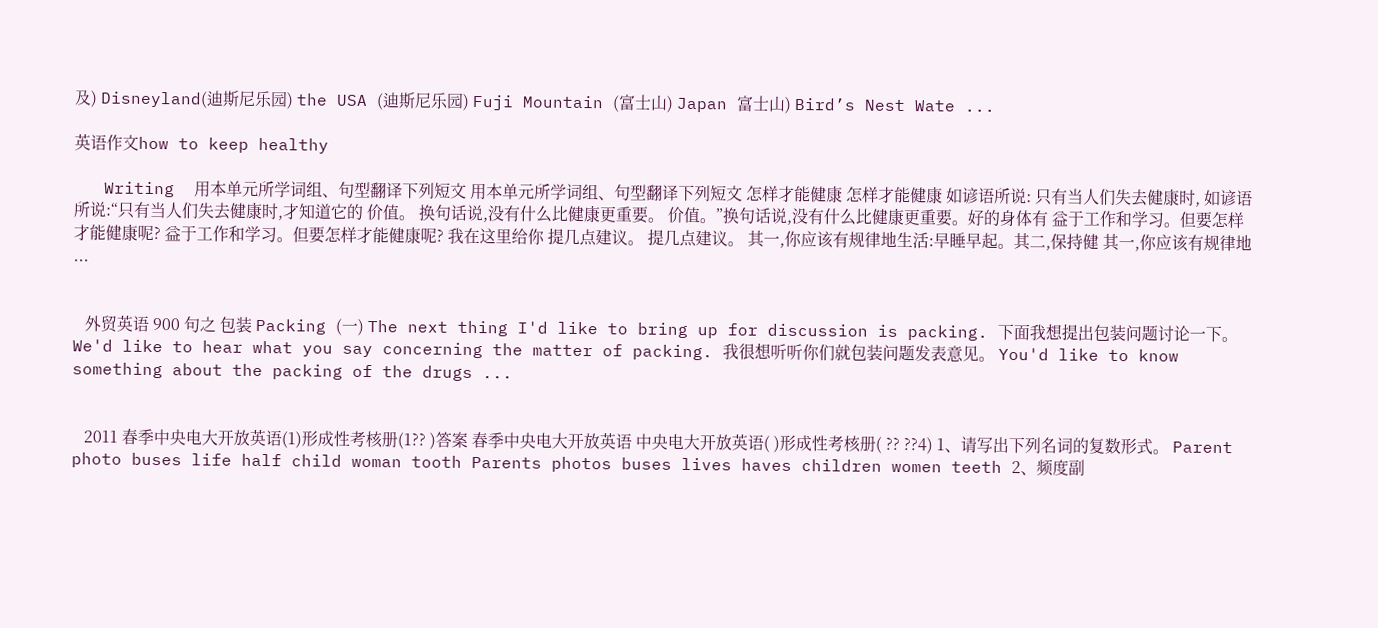及) Disneyland(迪斯尼乐园) the USA (迪斯尼乐园) Fuji Mountain (富士山) Japan 富士山) Bird’s Nest Wate ...

英语作文how to keep healthy

   Writing  用本单元所学词组、句型翻译下列短文 用本单元所学词组、句型翻译下列短文 怎样才能健康 怎样才能健康 如谚语所说: 只有当人们失去健康时, 如谚语所说:“只有当人们失去健康时,才知道它的 价值。 换句话说,没有什么比健康更重要。 价值。”换句话说,没有什么比健康更重要。好的身体有 益于工作和学习。但要怎样才能健康呢? 益于工作和学习。但要怎样才能健康呢? 我在这里给你 提几点建议。 提几点建议。 其一,你应该有规律地生活:早睡早起。其二,保持健 其一,你应该有规律地 ...


   外贸英语 900 句之 包装 Packing (一) The next thing I'd like to bring up for discussion is packing. 下面我想提出包装问题讨论一下。 We'd like to hear what you say concerning the matter of packing. 我很想听听你们就包装问题发表意见。 You'd like to know something about the packing of the drugs ...


   2011 春季中央电大开放英语(1)形成性考核册(1?? )答案 春季中央电大开放英语 中央电大开放英语( )形成性考核册( ?? ??4) 1、请写出下列名词的复数形式。 Parent photo buses life half child woman tooth Parents photos buses lives haves children women teeth 2、频度副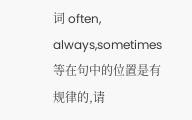词 often, always,sometimes 等在句中的位置是有规律的,请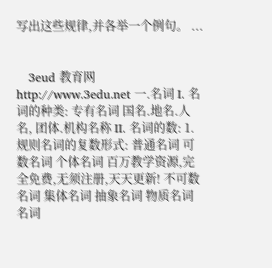写出这些规律,并各举一个例句。 ...


   3eud 教育网 http://www.3edu.net 一.名词 I. 名词的种类: 专有名词 国名.地名.人名, 团体.机构名称 II. 名词的数: 1. 规则名词的复数形式: 普通名词 可数名词 个体名词 百万教学资源,完全免费,无须注册,天天更新! 不可数名词 集体名词 抽象名词 物质名词 名词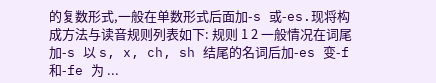的复数形式,一般在单数形式后面加-s 或-es.现将构成方法与读音规则列表如下: 规则 1 2 一般情况在词尾加-s 以 s, x, ch, sh 结尾的名词后加-es 变-f 和-fe 为 ...